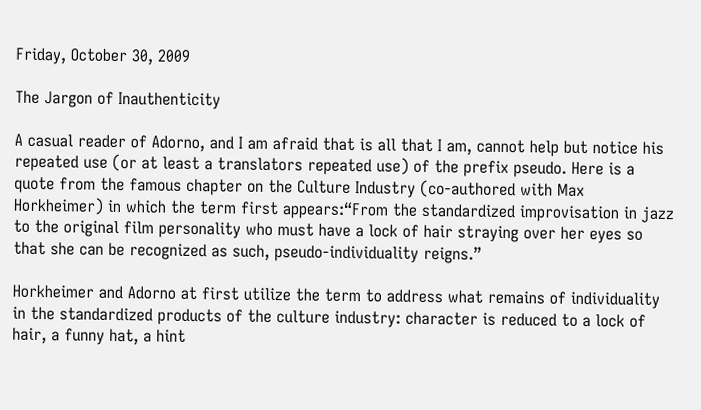Friday, October 30, 2009

The Jargon of Inauthenticity

A casual reader of Adorno, and I am afraid that is all that I am, cannot help but notice his repeated use (or at least a translators repeated use) of the prefix pseudo. Here is a quote from the famous chapter on the Culture Industry (co-authored with Max Horkheimer) in which the term first appears:“From the standardized improvisation in jazz to the original film personality who must have a lock of hair straying over her eyes so that she can be recognized as such, pseudo-individuality reigns.”

Horkheimer and Adorno at first utilize the term to address what remains of individuality in the standardized products of the culture industry: character is reduced to a lock of hair, a funny hat, a hint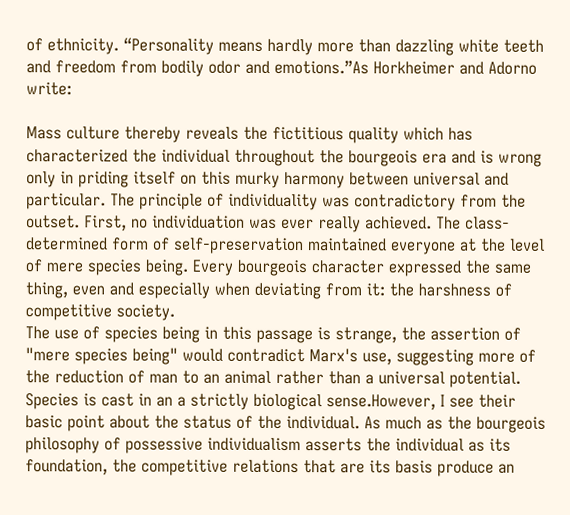of ethnicity. “Personality means hardly more than dazzling white teeth and freedom from bodily odor and emotions.”As Horkheimer and Adorno write:

Mass culture thereby reveals the fictitious quality which has characterized the individual throughout the bourgeois era and is wrong only in priding itself on this murky harmony between universal and particular. The principle of individuality was contradictory from the outset. First, no individuation was ever really achieved. The class-determined form of self-preservation maintained everyone at the level of mere species being. Every bourgeois character expressed the same thing, even and especially when deviating from it: the harshness of competitive society.
The use of species being in this passage is strange, the assertion of "mere species being" would contradict Marx's use, suggesting more of the reduction of man to an animal rather than a universal potential. Species is cast in an a strictly biological sense.However, I see their basic point about the status of the individual. As much as the bourgeois philosophy of possessive individualism asserts the individual as its foundation, the competitive relations that are its basis produce an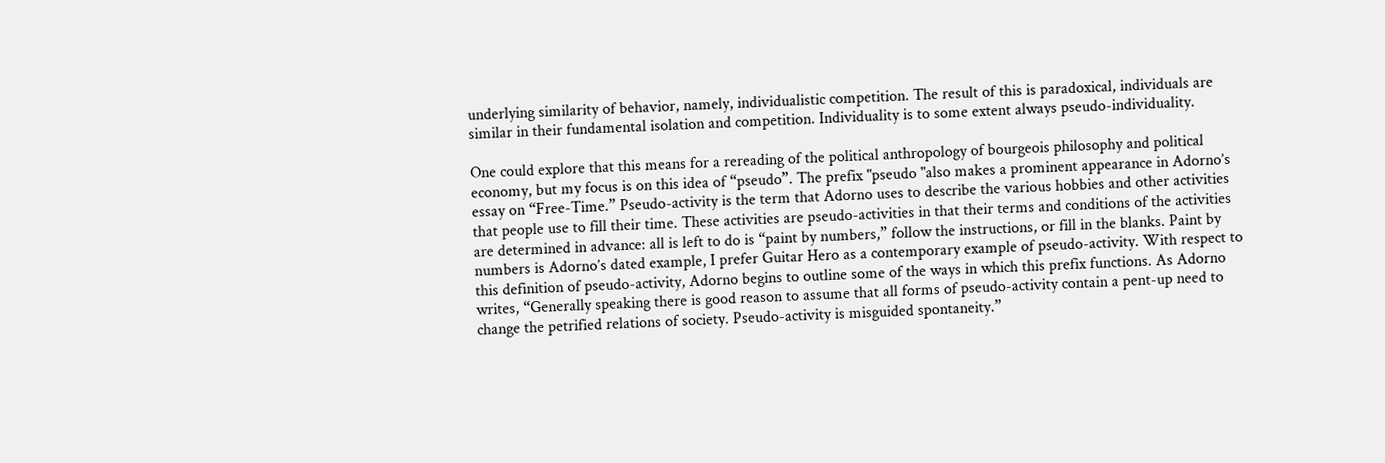underlying similarity of behavior, namely, individualistic competition. The result of this is paradoxical, individuals are similar in their fundamental isolation and competition. Individuality is to some extent always pseudo-individuality.

One could explore that this means for a rereading of the political anthropology of bourgeois philosophy and political economy, but my focus is on this idea of “pseudo”. The prefix "pseudo "also makes a prominent appearance in Adorno’s essay on “Free-Time.” Pseudo-activity is the term that Adorno uses to describe the various hobbies and other activities that people use to fill their time. These activities are pseudo-activities in that their terms and conditions of the activities are determined in advance: all is left to do is “paint by numbers,” follow the instructions, or fill in the blanks. Paint by numbers is Adorno’s dated example, I prefer Guitar Hero as a contemporary example of pseudo-activity. With respect to this definition of pseudo-activity, Adorno begins to outline some of the ways in which this prefix functions. As Adorno writes, “Generally speaking there is good reason to assume that all forms of pseudo-activity contain a pent-up need to change the petrified relations of society. Pseudo-activity is misguided spontaneity.”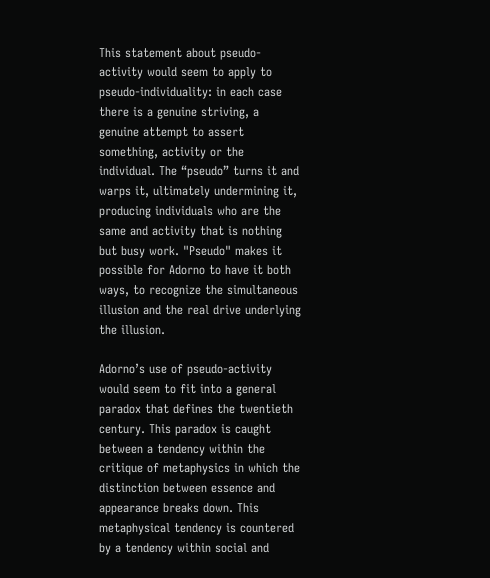This statement about pseudo-activity would seem to apply to pseudo-individuality: in each case there is a genuine striving, a genuine attempt to assert something, activity or the individual. The “pseudo” turns it and warps it, ultimately undermining it, producing individuals who are the same and activity that is nothing but busy work. "Pseudo" makes it possible for Adorno to have it both ways, to recognize the simultaneous illusion and the real drive underlying the illusion.

Adorno’s use of pseudo-activity would seem to fit into a general paradox that defines the twentieth century. This paradox is caught between a tendency within the critique of metaphysics in which the distinction between essence and appearance breaks down. This metaphysical tendency is countered by a tendency within social and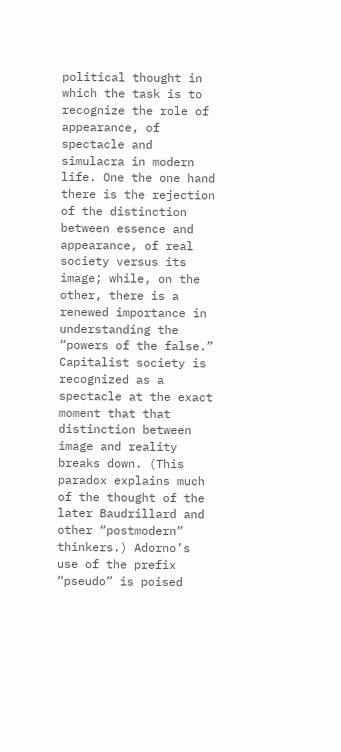political thought in which the task is to recognize the role of appearance, of spectacle and simulacra in modern life. One the one hand there is the rejection of the distinction between essence and appearance, of real society versus its image; while, on the other, there is a renewed importance in understanding the “powers of the false.” Capitalist society is recognized as a spectacle at the exact moment that that distinction between image and reality breaks down. (This paradox explains much of the thought of the later Baudrillard and other “postmodern” thinkers.) Adorno’s use of the prefix “pseudo” is poised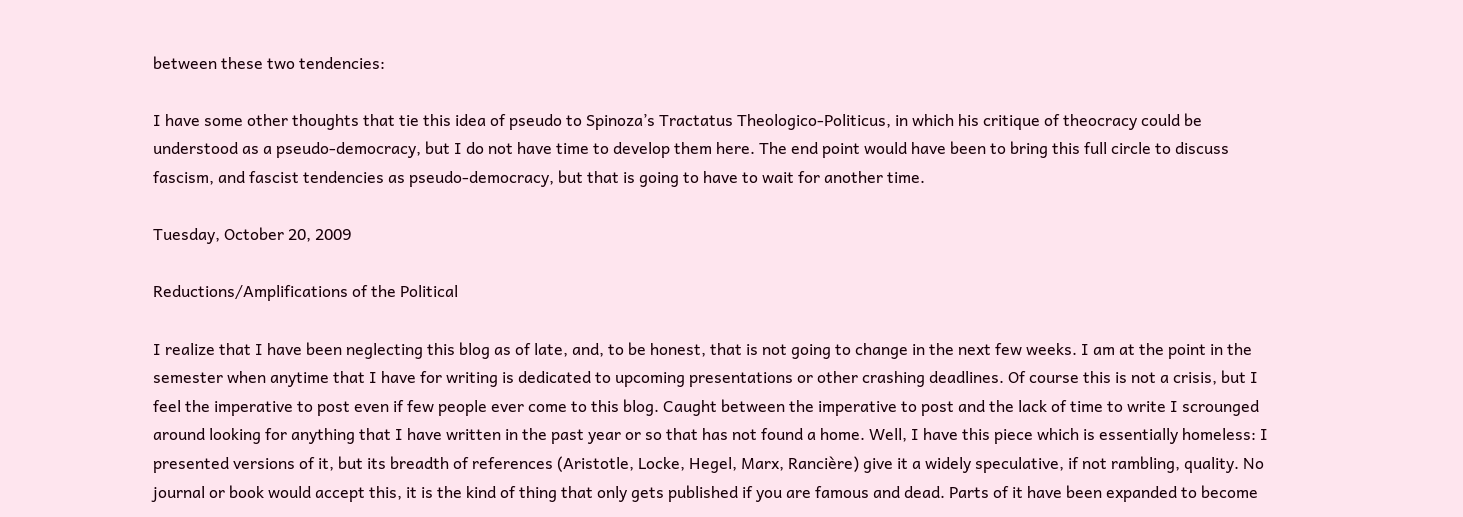between these two tendencies:

I have some other thoughts that tie this idea of pseudo to Spinoza’s Tractatus Theologico-Politicus, in which his critique of theocracy could be understood as a pseudo-democracy, but I do not have time to develop them here. The end point would have been to bring this full circle to discuss fascism, and fascist tendencies as pseudo-democracy, but that is going to have to wait for another time.

Tuesday, October 20, 2009

Reductions/Amplifications of the Political

I realize that I have been neglecting this blog as of late, and, to be honest, that is not going to change in the next few weeks. I am at the point in the semester when anytime that I have for writing is dedicated to upcoming presentations or other crashing deadlines. Of course this is not a crisis, but I feel the imperative to post even if few people ever come to this blog. Caught between the imperative to post and the lack of time to write I scrounged around looking for anything that I have written in the past year or so that has not found a home. Well, I have this piece which is essentially homeless: I presented versions of it, but its breadth of references (Aristotle, Locke, Hegel, Marx, Rancière) give it a widely speculative, if not rambling, quality. No journal or book would accept this, it is the kind of thing that only gets published if you are famous and dead. Parts of it have been expanded to become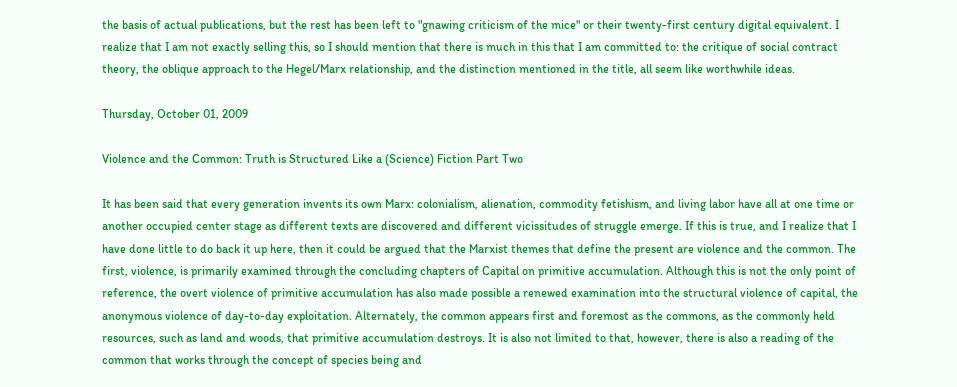the basis of actual publications, but the rest has been left to "gnawing criticism of the mice" or their twenty-first century digital equivalent. I realize that I am not exactly selling this, so I should mention that there is much in this that I am committed to: the critique of social contract theory, the oblique approach to the Hegel/Marx relationship, and the distinction mentioned in the title, all seem like worthwhile ideas.

Thursday, October 01, 2009

Violence and the Common: Truth is Structured Like a (Science) Fiction Part Two

It has been said that every generation invents its own Marx: colonialism, alienation, commodity fetishism, and living labor have all at one time or another occupied center stage as different texts are discovered and different vicissitudes of struggle emerge. If this is true, and I realize that I have done little to do back it up here, then it could be argued that the Marxist themes that define the present are violence and the common. The first, violence, is primarily examined through the concluding chapters of Capital on primitive accumulation. Although this is not the only point of reference, the overt violence of primitive accumulation has also made possible a renewed examination into the structural violence of capital, the anonymous violence of day-to-day exploitation. Alternately, the common appears first and foremost as the commons, as the commonly held resources, such as land and woods, that primitive accumulation destroys. It is also not limited to that, however, there is also a reading of the common that works through the concept of species being and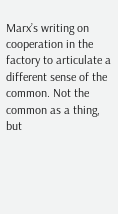Marx’s writing on cooperation in the factory to articulate a different sense of the common. Not the common as a thing, but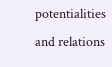potentialities and relations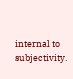internal to subjectivity.